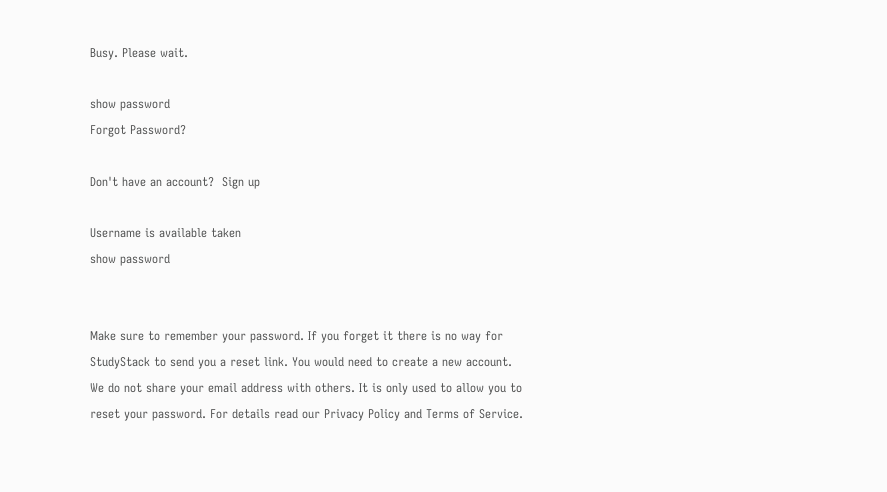Busy. Please wait.

show password
Forgot Password?

Don't have an account?  Sign up

Username is available taken
show password


Make sure to remember your password. If you forget it there is no way for StudyStack to send you a reset link. You would need to create a new account.
We do not share your email address with others. It is only used to allow you to reset your password. For details read our Privacy Policy and Terms of Service.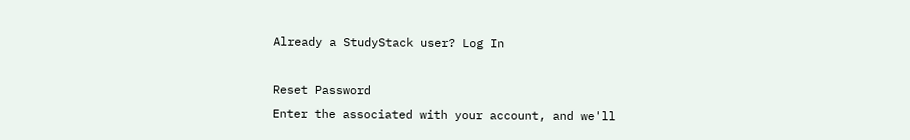Already a StudyStack user? Log In

Reset Password
Enter the associated with your account, and we'll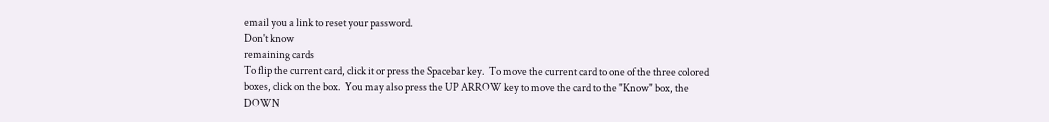email you a link to reset your password.
Don't know
remaining cards
To flip the current card, click it or press the Spacebar key.  To move the current card to one of the three colored boxes, click on the box.  You may also press the UP ARROW key to move the card to the "Know" box, the DOWN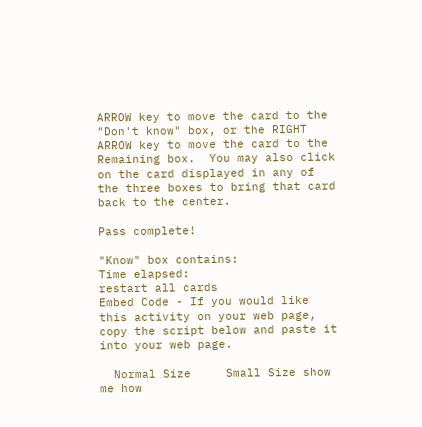ARROW key to move the card to the "Don't know" box, or the RIGHT ARROW key to move the card to the Remaining box.  You may also click on the card displayed in any of the three boxes to bring that card back to the center.

Pass complete!

"Know" box contains:
Time elapsed:
restart all cards
Embed Code - If you would like this activity on your web page, copy the script below and paste it into your web page.

  Normal Size     Small Size show me how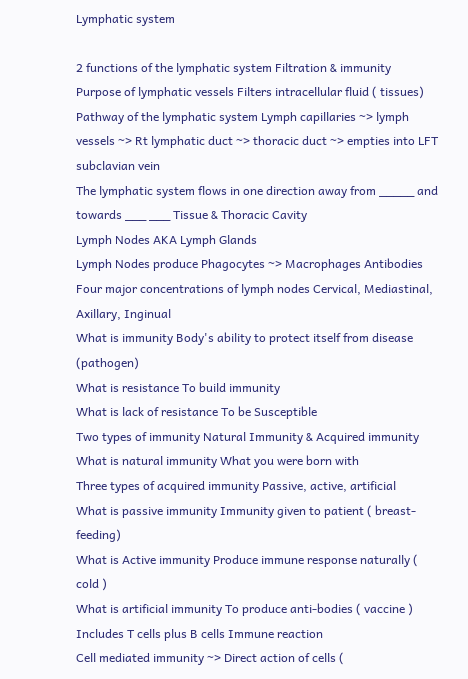Lymphatic system

2 functions of the lymphatic system Filtration & immunity
Purpose of lymphatic vessels Filters intracellular fluid ( tissues)
Pathway of the lymphatic system Lymph capillaries ~> lymph vessels ~> Rt lymphatic duct ~> thoracic duct ~> empties into LFT subclavian vein
The lymphatic system flows in one direction away from _____ and towards ___ ___ Tissue & Thoracic Cavity
Lymph Nodes AKA Lymph Glands
Lymph Nodes produce Phagocytes ~> Macrophages Antibodies
Four major concentrations of lymph nodes Cervical, Mediastinal, Axillary, Inginual
What is immunity Body's ability to protect itself from disease (pathogen)
What is resistance To build immunity
What is lack of resistance To be Susceptible
Two types of immunity Natural Immunity & Acquired immunity
What is natural immunity What you were born with
Three types of acquired immunity Passive, active, artificial
What is passive immunity Immunity given to patient ( breast-feeding)
What is Active immunity Produce immune response naturally ( cold )
What is artificial immunity To produce anti-bodies ( vaccine )
Includes T cells plus B cells Immune reaction
Cell mediated immunity ~> Direct action of cells (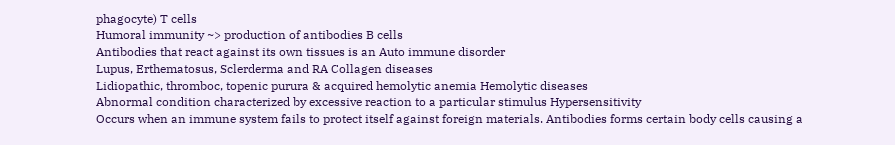phagocyte) T cells
Humoral immunity ~> production of antibodies B cells
Antibodies that react against its own tissues is an Auto immune disorder
Lupus, Erthematosus, Sclerderma and RA Collagen diseases
Lidiopathic, thromboc, topenic purura & acquired hemolytic anemia Hemolytic diseases
Abnormal condition characterized by excessive reaction to a particular stimulus Hypersensitivity
Occurs when an immune system fails to protect itself against foreign materials. Antibodies forms certain body cells causing a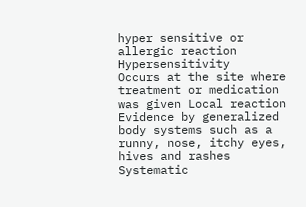hyper sensitive or allergic reaction Hypersensitivity
Occurs at the site where treatment or medication was given Local reaction
Evidence by generalized body systems such as a runny, nose, itchy eyes, hives and rashes Systematic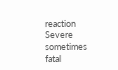reaction
Severe sometimes fatal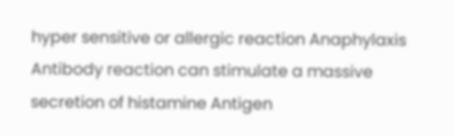hyper sensitive or allergic reaction Anaphylaxis
Antibody reaction can stimulate a massive secretion of histamine Antigen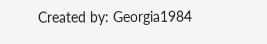Created by: Georgia1984